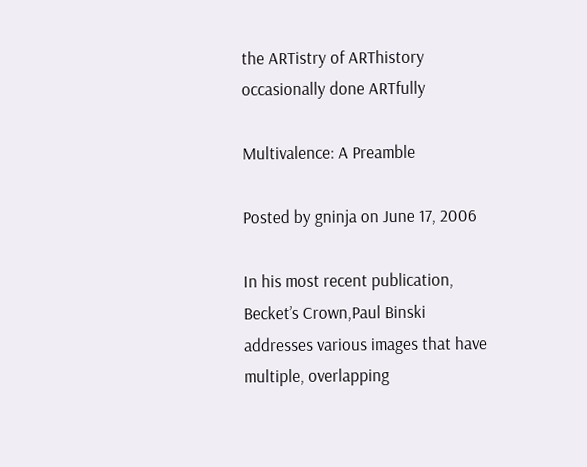the ARTistry of ARThistory occasionally done ARTfully

Multivalence: A Preamble

Posted by gninja on June 17, 2006

In his most recent publication, Becket’s Crown,Paul Binski addresses various images that have multiple, overlapping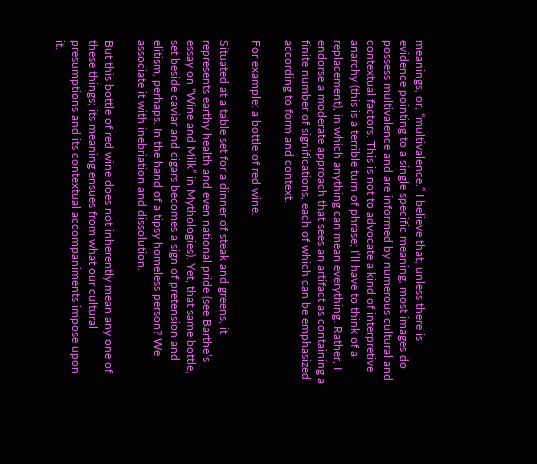meanings, or, “multivalence.” I believe that, unless there is evidence pointing to a single specific meaning, most images do possess multivalence and are informed by numerous cultural and contextual factors. This is not to advocate a kind of interpretive anarchy (this is a terrible turn of phrase; I’ll have to think of a replacement), in which anything can mean everything. Rather, I endorse a moderate approach that sees an artifact as containing a finite number of significations, each of which can be emphasized according to form and context.

For example: a bottle of red wine.

Situated at a table set for a dinner of steak and greens, it represents earthy health and even national pride (see Barthe’s essay on “Wine and Milk” in Mythologies). Yet, that same bottle, set beside caviar and cigars becomes a sign of pretension and elitism, perhaps. In the hand of a tipsy homeless person? We associate it with inebriation and dissolution.

But this bottle of red wine does not inherently mean any one of these things; its meaning ensues from what our cultural presumptions and its contextual accompaniments impose upon it.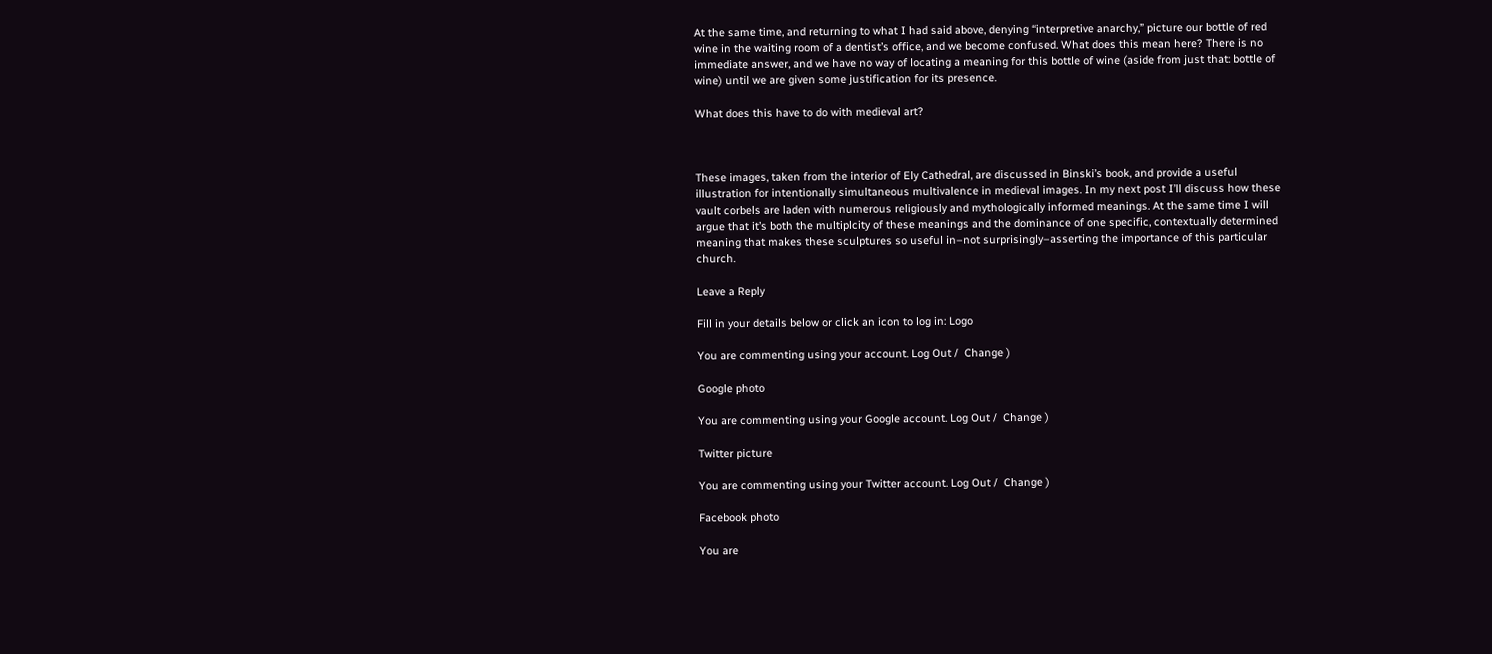At the same time, and returning to what I had said above, denying “interpretive anarchy,” picture our bottle of red wine in the waiting room of a dentist’s office, and we become confused. What does this mean here? There is no immediate answer, and we have no way of locating a meaning for this bottle of wine (aside from just that: bottle of wine) until we are given some justification for its presence.

What does this have to do with medieval art?



These images, taken from the interior of Ely Cathedral, are discussed in Binski’s book, and provide a useful illustration for intentionally simultaneous multivalence in medieval images. In my next post I’ll discuss how these vault corbels are laden with numerous religiously and mythologically informed meanings. At the same time I will argue that it’s both the multiplcity of these meanings and the dominance of one specific, contextually determined meaning that makes these sculptures so useful in–not surprisingly–asserting the importance of this particular church.

Leave a Reply

Fill in your details below or click an icon to log in: Logo

You are commenting using your account. Log Out /  Change )

Google photo

You are commenting using your Google account. Log Out /  Change )

Twitter picture

You are commenting using your Twitter account. Log Out /  Change )

Facebook photo

You are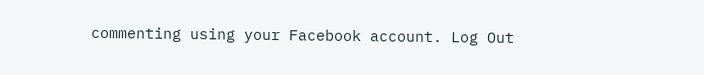commenting using your Facebook account. Log Out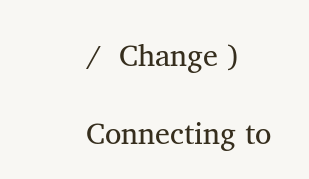/  Change )

Connecting to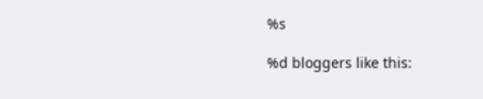%s

%d bloggers like this: